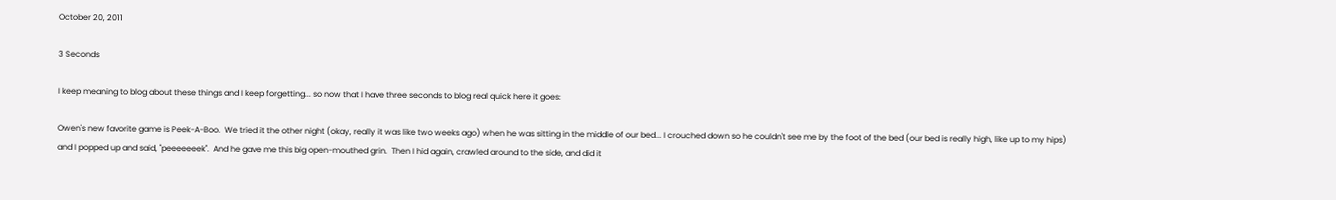October 20, 2011

3 Seconds

I keep meaning to blog about these things and I keep forgetting... so now that I have three seconds to blog real quick here it goes:

Owen's new favorite game is Peek-A-Boo.  We tried it the other night (okay, really it was like two weeks ago) when he was sitting in the middle of our bed... I crouched down so he couldn't see me by the foot of the bed (our bed is really high, like up to my hips) and I popped up and said, "peeeeeeek".  And he gave me this big open-mouthed grin.  Then I hid again, crawled around to the side, and did it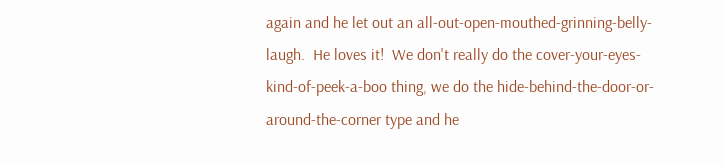again and he let out an all-out-open-mouthed-grinning-belly-laugh.  He loves it!  We don't really do the cover-your-eyes-kind-of-peek-a-boo thing, we do the hide-behind-the-door-or-around-the-corner type and he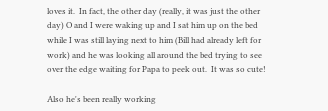loves it.  In fact, the other day (really, it was just the other day) O and I were waking up and I sat him up on the bed while I was still laying next to him (Bill had already left for work) and he was looking all around the bed trying to see over the edge waiting for Papa to peek out.  It was so cute!

Also he's been really working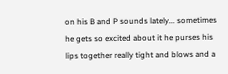on his B and P sounds lately... sometimes he gets so excited about it he purses his lips together really tight and blows and a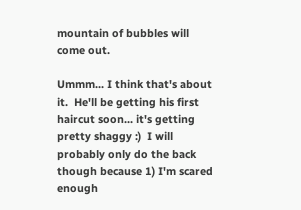mountain of bubbles will come out.

Ummm... I think that's about it.  He'll be getting his first haircut soon... it's getting pretty shaggy :)  I will probably only do the back though because 1) I'm scared enough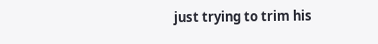just trying to trim his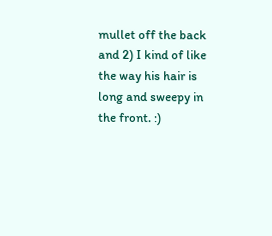mullet off the back and 2) I kind of like the way his hair is long and sweepy in the front. :)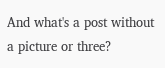And what's a post without a picture or three?